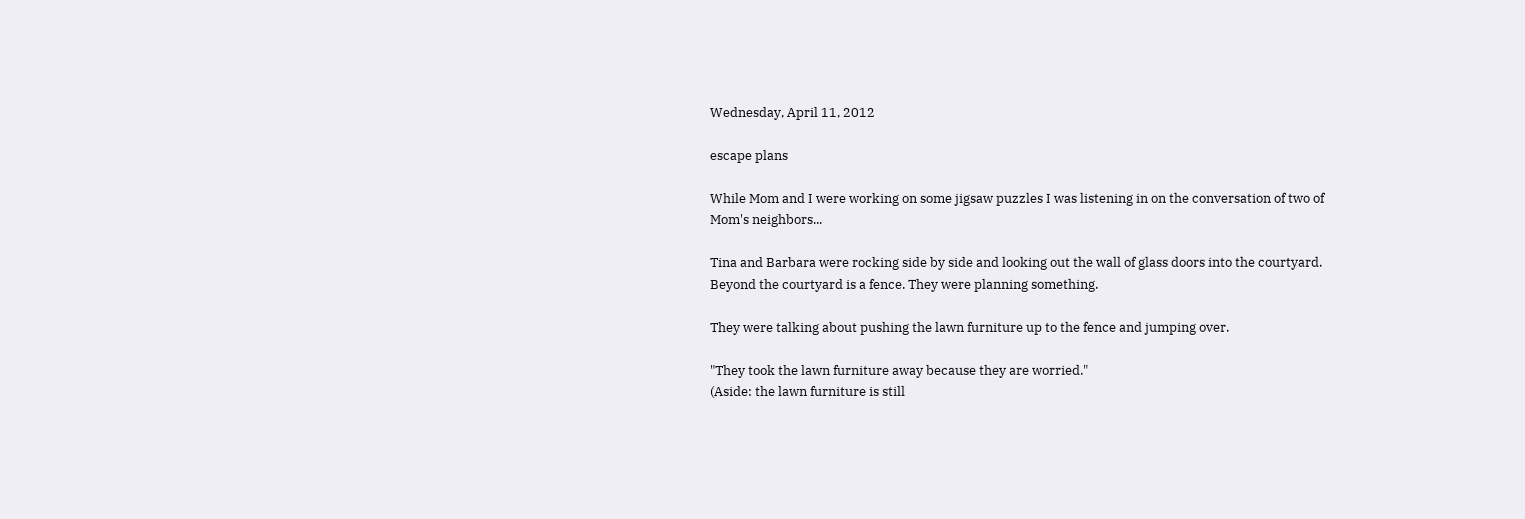Wednesday, April 11, 2012

escape plans

While Mom and I were working on some jigsaw puzzles I was listening in on the conversation of two of Mom's neighbors...

Tina and Barbara were rocking side by side and looking out the wall of glass doors into the courtyard. Beyond the courtyard is a fence. They were planning something.

They were talking about pushing the lawn furniture up to the fence and jumping over.

"They took the lawn furniture away because they are worried."
(Aside: the lawn furniture is still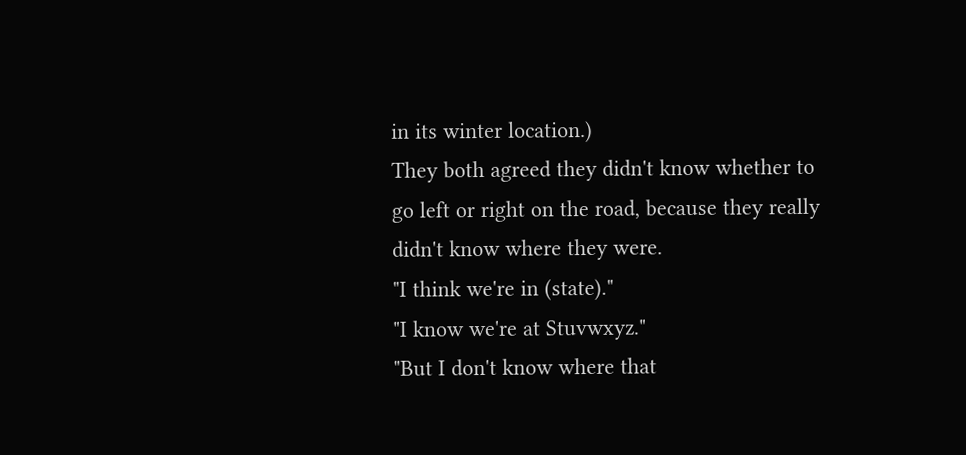in its winter location.)
They both agreed they didn't know whether to go left or right on the road, because they really didn't know where they were.
"I think we're in (state)."
"I know we're at Stuvwxyz."
"But I don't know where that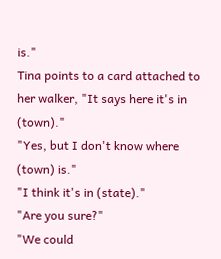is."
Tina points to a card attached to her walker, "It says here it's in (town)."
"Yes, but I don't know where (town) is."
"I think it's in (state)."
"Are you sure?"
"We could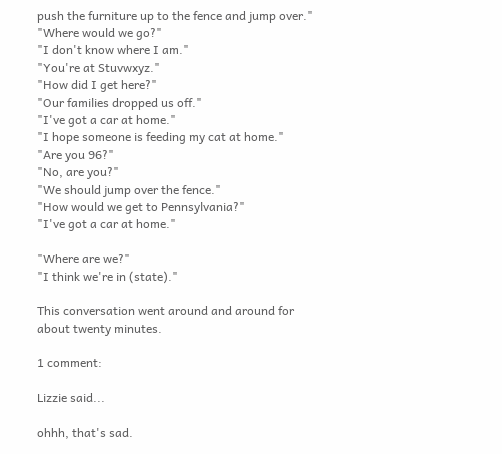push the furniture up to the fence and jump over."
"Where would we go?"
"I don't know where I am."
"You're at Stuvwxyz."
"How did I get here?"
"Our families dropped us off."
"I've got a car at home."
"I hope someone is feeding my cat at home."
"Are you 96?"
"No, are you?"
"We should jump over the fence."
"How would we get to Pennsylvania?"
"I've got a car at home."

"Where are we?"
"I think we're in (state)."

This conversation went around and around for about twenty minutes.

1 comment:

Lizzie said...

ohhh, that's sad.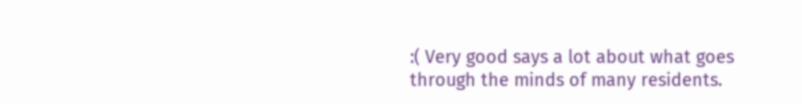:( Very good says a lot about what goes through the minds of many residents.